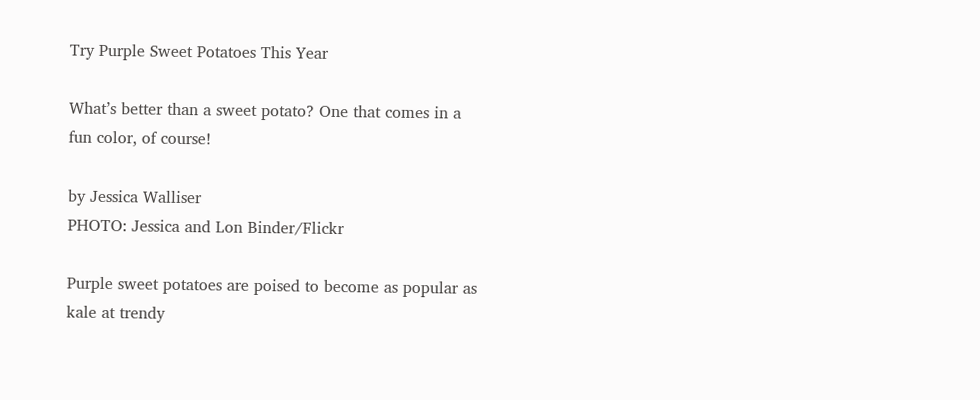Try Purple Sweet Potatoes This Year

What’s better than a sweet potato? One that comes in a fun color, of course!

by Jessica Walliser
PHOTO: Jessica and Lon Binder/Flickr

Purple sweet potatoes are poised to become as popular as kale at trendy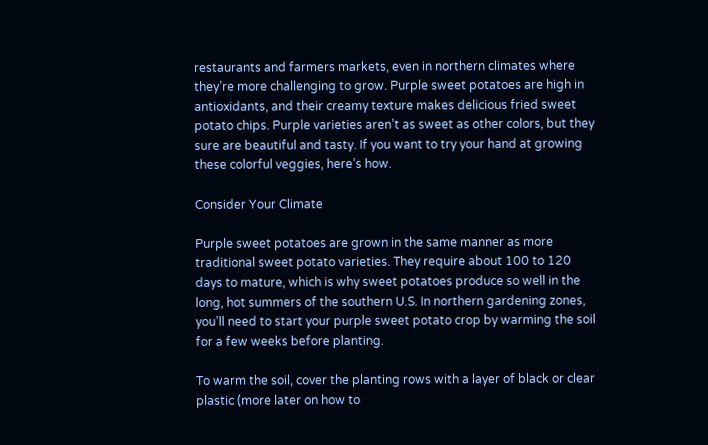restaurants and farmers markets, even in northern climates where they’re more challenging to grow. Purple sweet potatoes are high in antioxidants, and their creamy texture makes delicious fried sweet potato chips. Purple varieties aren’t as sweet as other colors, but they sure are beautiful and tasty. If you want to try your hand at growing these colorful veggies, here’s how.

Consider Your Climate

Purple sweet potatoes are grown in the same manner as more traditional sweet potato varieties. They require about 100 to 120 days to mature, which is why sweet potatoes produce so well in the long, hot summers of the southern U.S. In northern gardening zones, you’ll need to start your purple sweet potato crop by warming the soil for a few weeks before planting.

To warm the soil, cover the planting rows with a layer of black or clear plastic (more later on how to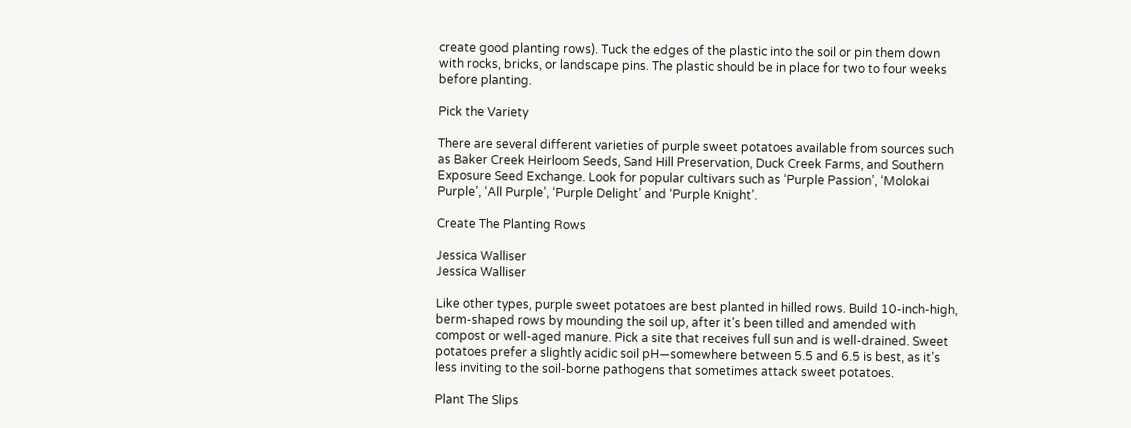create good planting rows). Tuck the edges of the plastic into the soil or pin them down with rocks, bricks, or landscape pins. The plastic should be in place for two to four weeks before planting.

Pick the Variety

There are several different varieties of purple sweet potatoes available from sources such as Baker Creek Heirloom Seeds, Sand Hill Preservation, Duck Creek Farms, and Southern Exposure Seed Exchange. Look for popular cultivars such as ‘Purple Passion’, ‘Molokai Purple’, ‘All Purple’, ‘Purple Delight’ and ‘Purple Knight’.

Create The Planting Rows

Jessica Walliser
Jessica Walliser

Like other types, purple sweet potatoes are best planted in hilled rows. Build 10-inch-high, berm-shaped rows by mounding the soil up, after it’s been tilled and amended with compost or well-aged manure. Pick a site that receives full sun and is well-drained. Sweet potatoes prefer a slightly acidic soil pH—somewhere between 5.5 and 6.5 is best, as it’s less inviting to the soil-borne pathogens that sometimes attack sweet potatoes.

Plant The Slips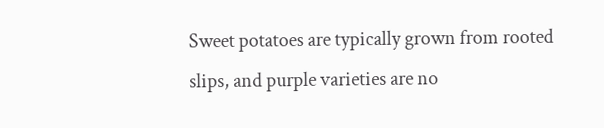Sweet potatoes are typically grown from rooted slips, and purple varieties are no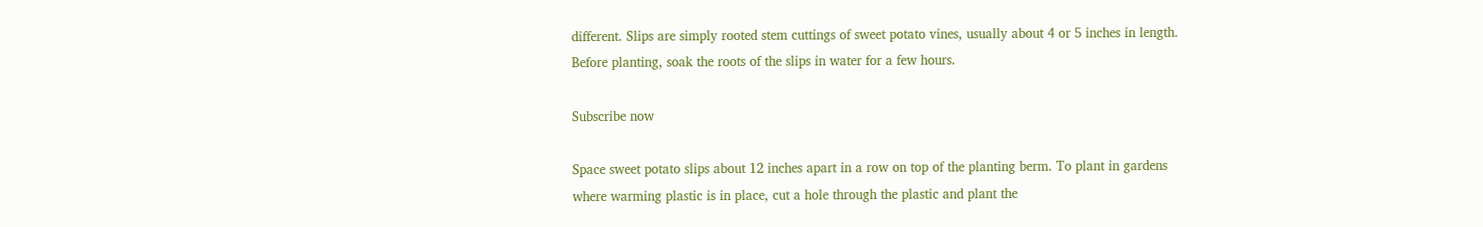different. Slips are simply rooted stem cuttings of sweet potato vines, usually about 4 or 5 inches in length. Before planting, soak the roots of the slips in water for a few hours.

Subscribe now

Space sweet potato slips about 12 inches apart in a row on top of the planting berm. To plant in gardens where warming plastic is in place, cut a hole through the plastic and plant the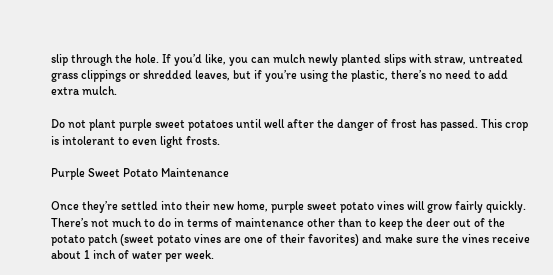slip through the hole. If you’d like, you can mulch newly planted slips with straw, untreated grass clippings or shredded leaves, but if you’re using the plastic, there’s no need to add extra mulch.

Do not plant purple sweet potatoes until well after the danger of frost has passed. This crop is intolerant to even light frosts.

Purple Sweet Potato Maintenance

Once they’re settled into their new home, purple sweet potato vines will grow fairly quickly. There’s not much to do in terms of maintenance other than to keep the deer out of the potato patch (sweet potato vines are one of their favorites) and make sure the vines receive about 1 inch of water per week.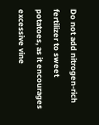Do not add nitrogen-rich fertilizer to sweet potatoes, as it encourages excessive vine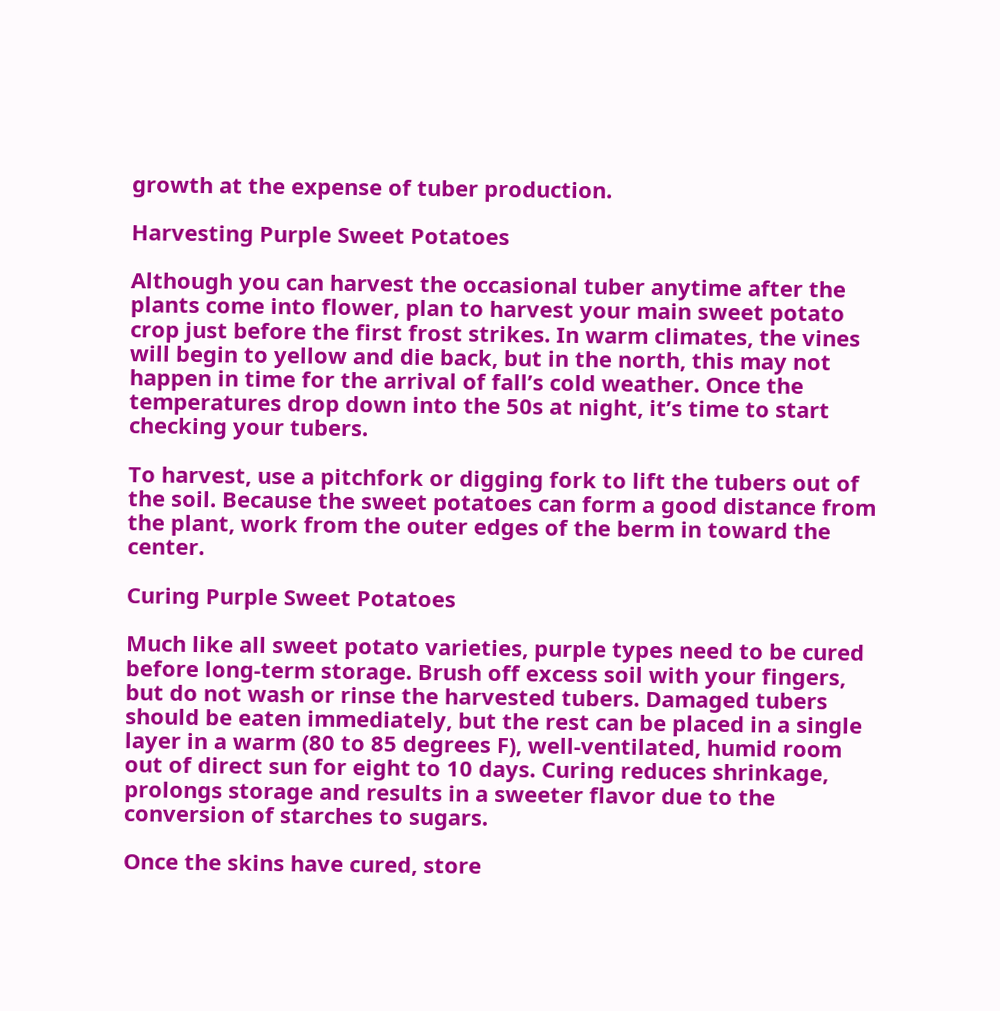growth at the expense of tuber production.

Harvesting Purple Sweet Potatoes

Although you can harvest the occasional tuber anytime after the plants come into flower, plan to harvest your main sweet potato crop just before the first frost strikes. In warm climates, the vines will begin to yellow and die back, but in the north, this may not happen in time for the arrival of fall’s cold weather. Once the temperatures drop down into the 50s at night, it’s time to start checking your tubers.

To harvest, use a pitchfork or digging fork to lift the tubers out of the soil. Because the sweet potatoes can form a good distance from the plant, work from the outer edges of the berm in toward the center.

Curing Purple Sweet Potatoes

Much like all sweet potato varieties, purple types need to be cured before long-term storage. Brush off excess soil with your fingers, but do not wash or rinse the harvested tubers. Damaged tubers should be eaten immediately, but the rest can be placed in a single layer in a warm (80 to 85 degrees F), well-ventilated, humid room out of direct sun for eight to 10 days. Curing reduces shrinkage, prolongs storage and results in a sweeter flavor due to the conversion of starches to sugars.

Once the skins have cured, store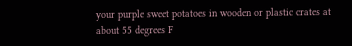your purple sweet potatoes in wooden or plastic crates at about 55 degrees F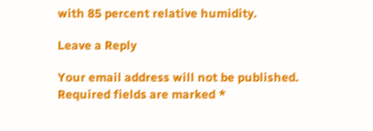with 85 percent relative humidity.

Leave a Reply

Your email address will not be published. Required fields are marked *